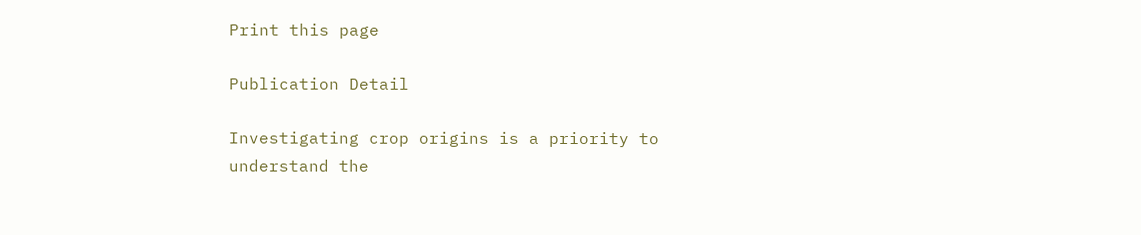Print this page

Publication Detail

Investigating crop origins is a priority to understand the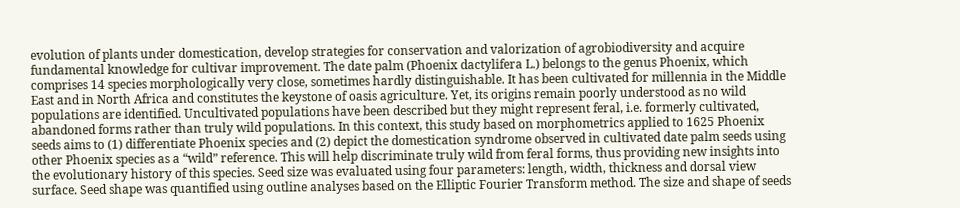evolution of plants under domestication, develop strategies for conservation and valorization of agrobiodiversity and acquire fundamental knowledge for cultivar improvement. The date palm (Phoenix dactylifera L.) belongs to the genus Phoenix, which comprises 14 species morphologically very close, sometimes hardly distinguishable. It has been cultivated for millennia in the Middle East and in North Africa and constitutes the keystone of oasis agriculture. Yet, its origins remain poorly understood as no wild populations are identified. Uncultivated populations have been described but they might represent feral, i.e. formerly cultivated, abandoned forms rather than truly wild populations. In this context, this study based on morphometrics applied to 1625 Phoenix seeds aims to (1) differentiate Phoenix species and (2) depict the domestication syndrome observed in cultivated date palm seeds using other Phoenix species as a “wild” reference. This will help discriminate truly wild from feral forms, thus providing new insights into the evolutionary history of this species. Seed size was evaluated using four parameters: length, width, thickness and dorsal view surface. Seed shape was quantified using outline analyses based on the Elliptic Fourier Transform method. The size and shape of seeds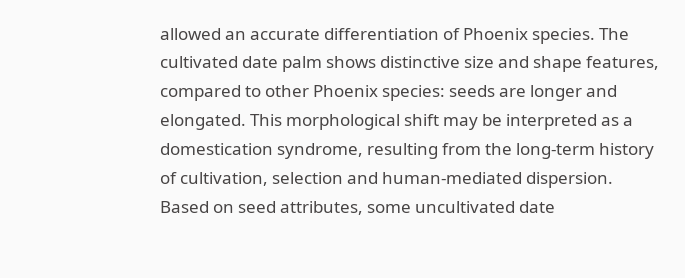allowed an accurate differentiation of Phoenix species. The cultivated date palm shows distinctive size and shape features, compared to other Phoenix species: seeds are longer and elongated. This morphological shift may be interpreted as a domestication syndrome, resulting from the long-term history of cultivation, selection and human-mediated dispersion. Based on seed attributes, some uncultivated date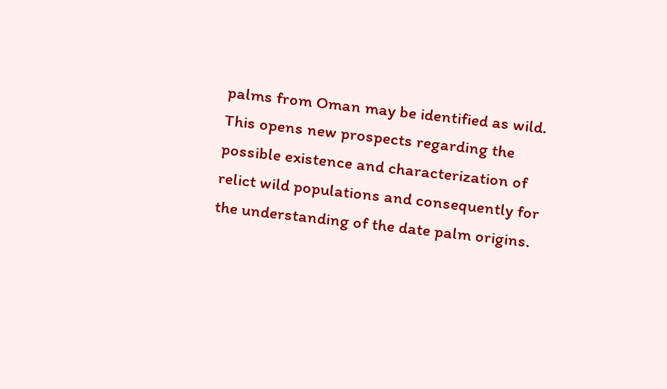palms from Oman may be identified as wild. This opens new prospects regarding the possible existence and characterization of relict wild populations and consequently for the understanding of the date palm origins.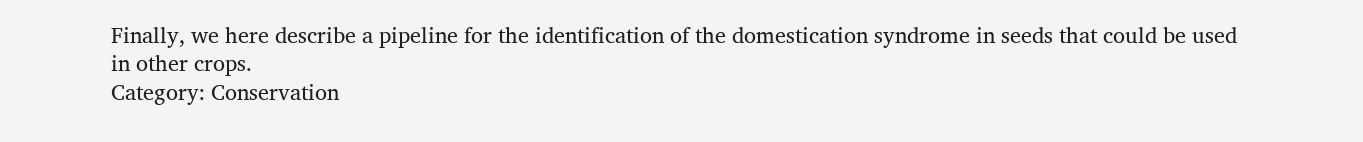Finally, we here describe a pipeline for the identification of the domestication syndrome in seeds that could be used in other crops.
Category: Conservation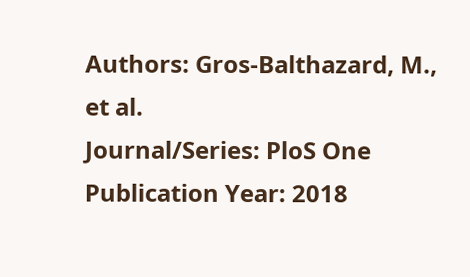Authors: Gros-Balthazard, M., et al.
Journal/Series: PloS One
Publication Year: 2018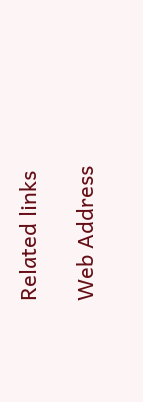Related links

Web Address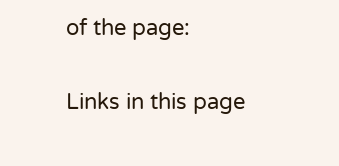of the page:

Links in this page